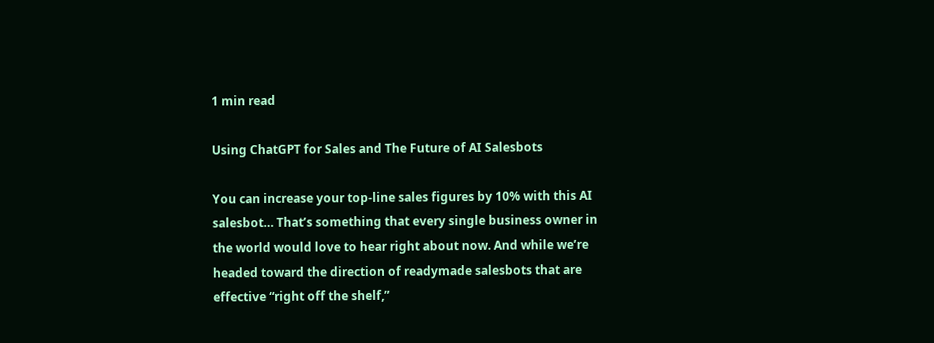1 min read

Using ChatGPT for Sales and The Future of AI Salesbots

You can increase your top-line sales figures by 10% with this AI salesbot… That’s something that every single business owner in the world would love to hear right about now. And while we’re headed toward the direction of readymade salesbots that are effective “right off the shelf,”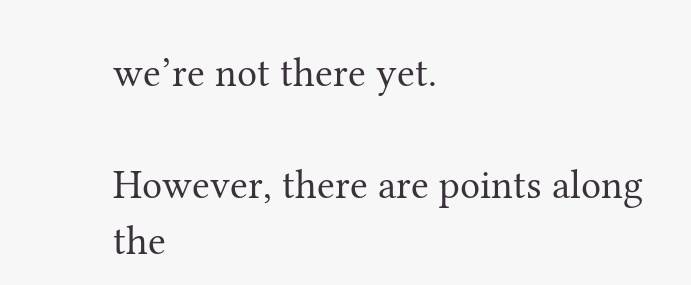we’re not there yet.

However, there are points along the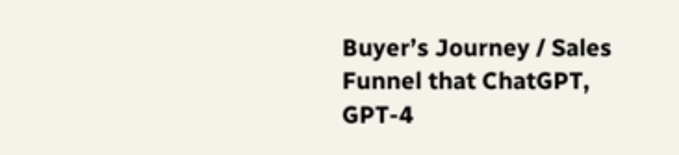Buyer’s Journey / Sales Funnel that ChatGPT, GPT-4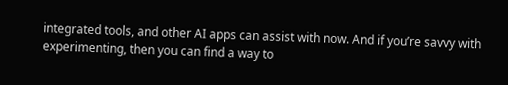integrated tools, and other AI apps can assist with now. And if you’re savvy with experimenting, then you can find a way to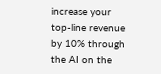increase your top-line revenue by 10% through the AI on the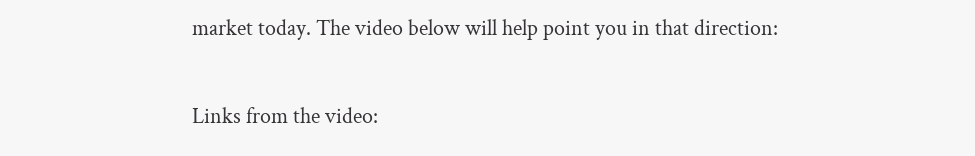market today. The video below will help point you in that direction:

Links from the video: